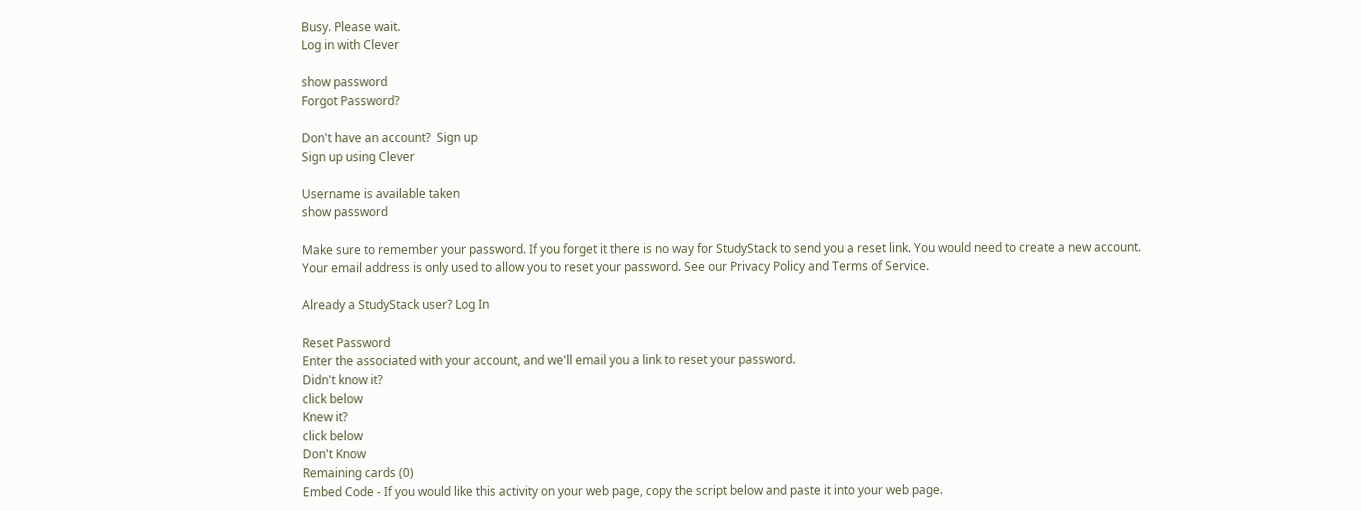Busy. Please wait.
Log in with Clever

show password
Forgot Password?

Don't have an account?  Sign up
Sign up using Clever

Username is available taken
show password

Make sure to remember your password. If you forget it there is no way for StudyStack to send you a reset link. You would need to create a new account.
Your email address is only used to allow you to reset your password. See our Privacy Policy and Terms of Service.

Already a StudyStack user? Log In

Reset Password
Enter the associated with your account, and we'll email you a link to reset your password.
Didn't know it?
click below
Knew it?
click below
Don't Know
Remaining cards (0)
Embed Code - If you would like this activity on your web page, copy the script below and paste it into your web page.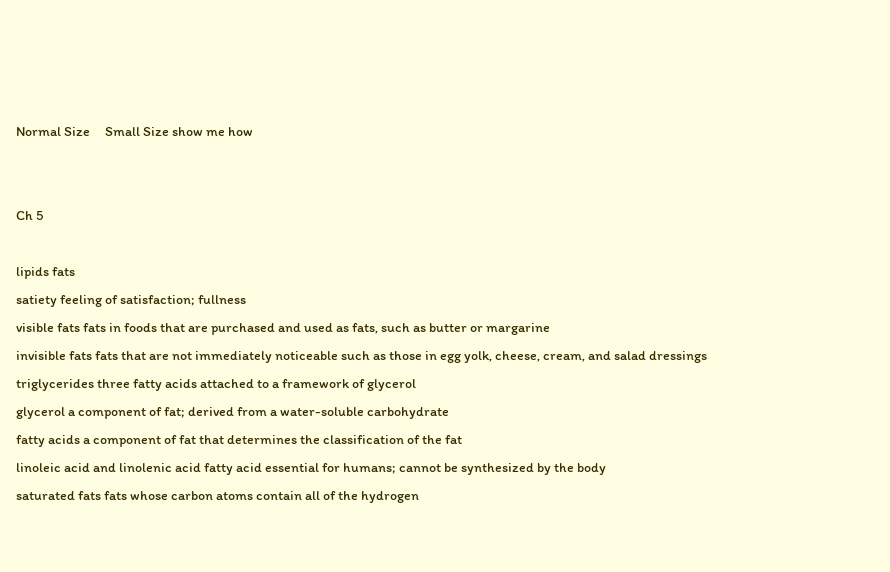Normal Size     Small Size show me how


Ch 5

lipids fats
satiety feeling of satisfaction; fullness
visible fats fats in foods that are purchased and used as fats, such as butter or margarine
invisible fats fats that are not immediately noticeable such as those in egg yolk, cheese, cream, and salad dressings
triglycerides three fatty acids attached to a framework of glycerol
glycerol a component of fat; derived from a water-soluble carbohydrate
fatty acids a component of fat that determines the classification of the fat
linoleic acid and linolenic acid fatty acid essential for humans; cannot be synthesized by the body
saturated fats fats whose carbon atoms contain all of the hydrogen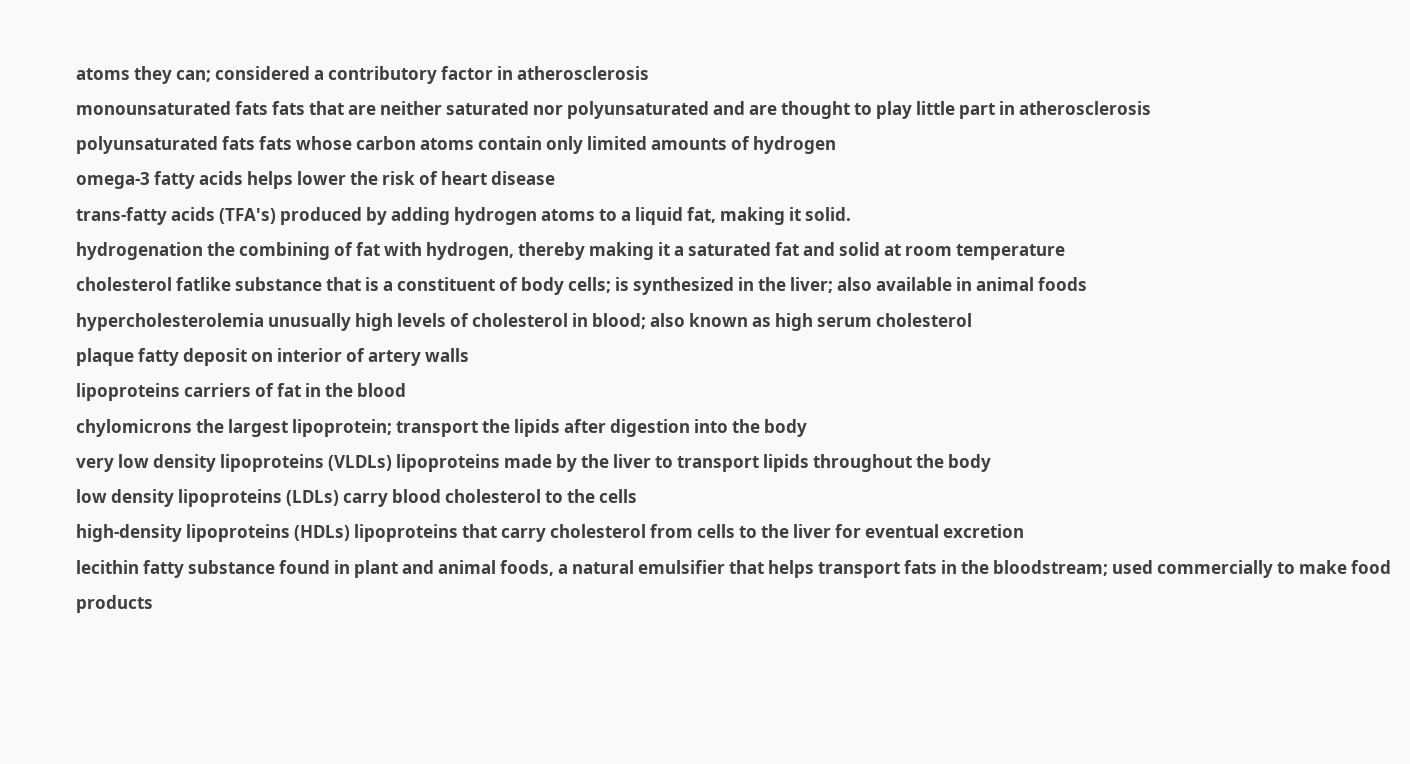atoms they can; considered a contributory factor in atherosclerosis
monounsaturated fats fats that are neither saturated nor polyunsaturated and are thought to play little part in atherosclerosis
polyunsaturated fats fats whose carbon atoms contain only limited amounts of hydrogen
omega-3 fatty acids helps lower the risk of heart disease
trans-fatty acids (TFA's) produced by adding hydrogen atoms to a liquid fat, making it solid.
hydrogenation the combining of fat with hydrogen, thereby making it a saturated fat and solid at room temperature
cholesterol fatlike substance that is a constituent of body cells; is synthesized in the liver; also available in animal foods
hypercholesterolemia unusually high levels of cholesterol in blood; also known as high serum cholesterol
plaque fatty deposit on interior of artery walls
lipoproteins carriers of fat in the blood
chylomicrons the largest lipoprotein; transport the lipids after digestion into the body
very low density lipoproteins (VLDLs) lipoproteins made by the liver to transport lipids throughout the body
low density lipoproteins (LDLs) carry blood cholesterol to the cells
high-density lipoproteins (HDLs) lipoproteins that carry cholesterol from cells to the liver for eventual excretion
lecithin fatty substance found in plant and animal foods, a natural emulsifier that helps transport fats in the bloodstream; used commercially to make food products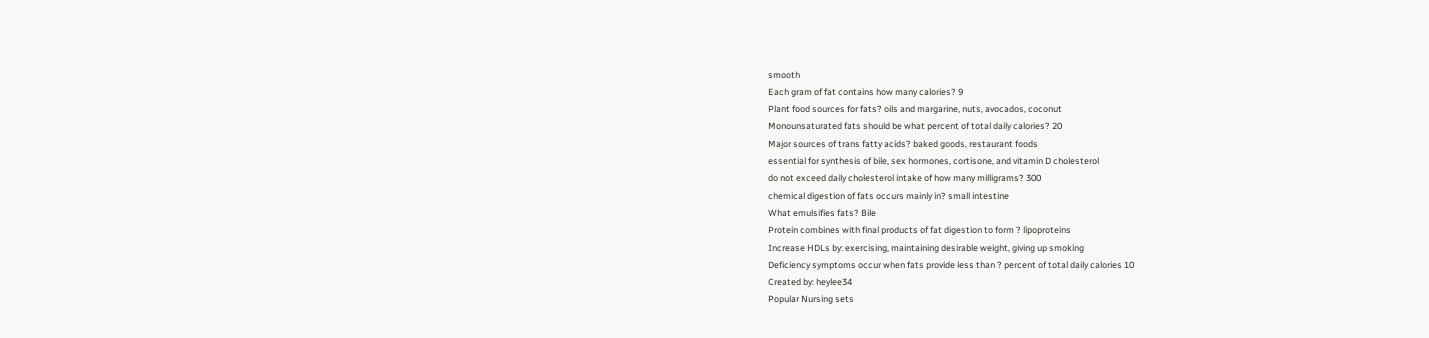smooth
Each gram of fat contains how many calories? 9
Plant food sources for fats? oils and margarine, nuts, avocados, coconut
Monounsaturated fats should be what percent of total daily calories? 20
Major sources of trans fatty acids? baked goods, restaurant foods
essential for synthesis of bile, sex hormones, cortisone, and vitamin D cholesterol
do not exceed daily cholesterol intake of how many milligrams? 300
chemical digestion of fats occurs mainly in? small intestine
What emulsifies fats? Bile
Protein combines with final products of fat digestion to form ? lipoproteins
Increase HDLs by: exercising, maintaining desirable weight, giving up smoking
Deficiency symptoms occur when fats provide less than ? percent of total daily calories 10
Created by: heylee34
Popular Nursing sets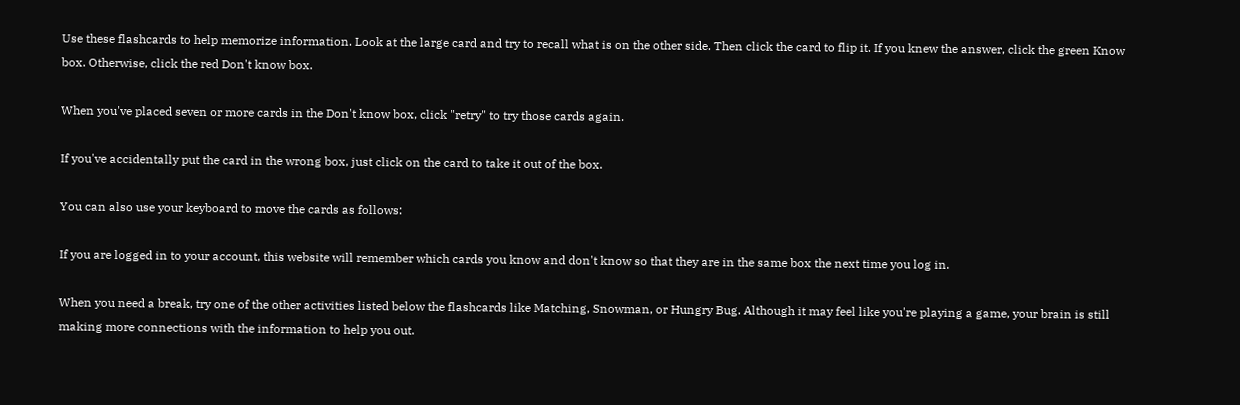Use these flashcards to help memorize information. Look at the large card and try to recall what is on the other side. Then click the card to flip it. If you knew the answer, click the green Know box. Otherwise, click the red Don't know box.

When you've placed seven or more cards in the Don't know box, click "retry" to try those cards again.

If you've accidentally put the card in the wrong box, just click on the card to take it out of the box.

You can also use your keyboard to move the cards as follows:

If you are logged in to your account, this website will remember which cards you know and don't know so that they are in the same box the next time you log in.

When you need a break, try one of the other activities listed below the flashcards like Matching, Snowman, or Hungry Bug. Although it may feel like you're playing a game, your brain is still making more connections with the information to help you out.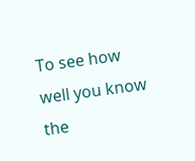To see how well you know the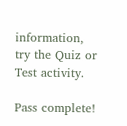information, try the Quiz or Test activity.

Pass complete!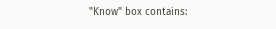"Know" box contains: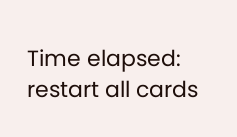Time elapsed:
restart all cards